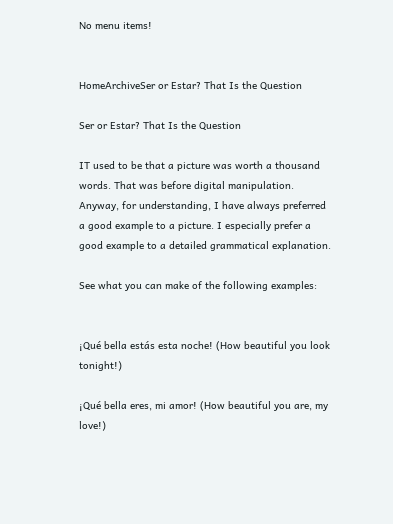No menu items!


HomeArchiveSer or Estar? That Is the Question

Ser or Estar? That Is the Question

IT used to be that a picture was worth a thousand words. That was before digital manipulation. Anyway, for understanding, I have always preferred a good example to a picture. I especially prefer a good example to a detailed grammatical explanation.

See what you can make of the following examples:


¡Qué bella estás esta noche! (How beautiful you look tonight!)

¡Qué bella eres, mi amor! (How beautiful you are, my love!)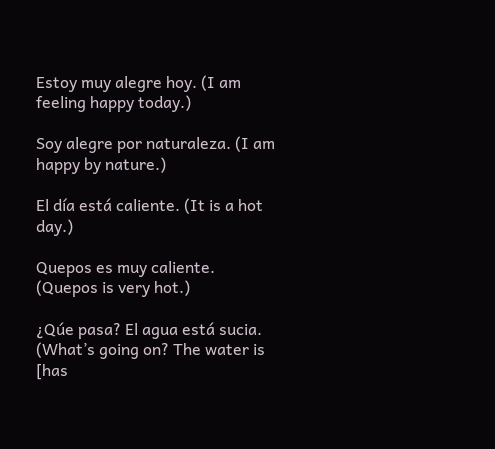Estoy muy alegre hoy. (I am feeling happy today.)

Soy alegre por naturaleza. (I am happy by nature.)

El día está caliente. (It is a hot day.)

Quepos es muy caliente. (Quepos is very hot.)

¿Qúe pasa? El agua está sucia. (What’s going on? The water is [has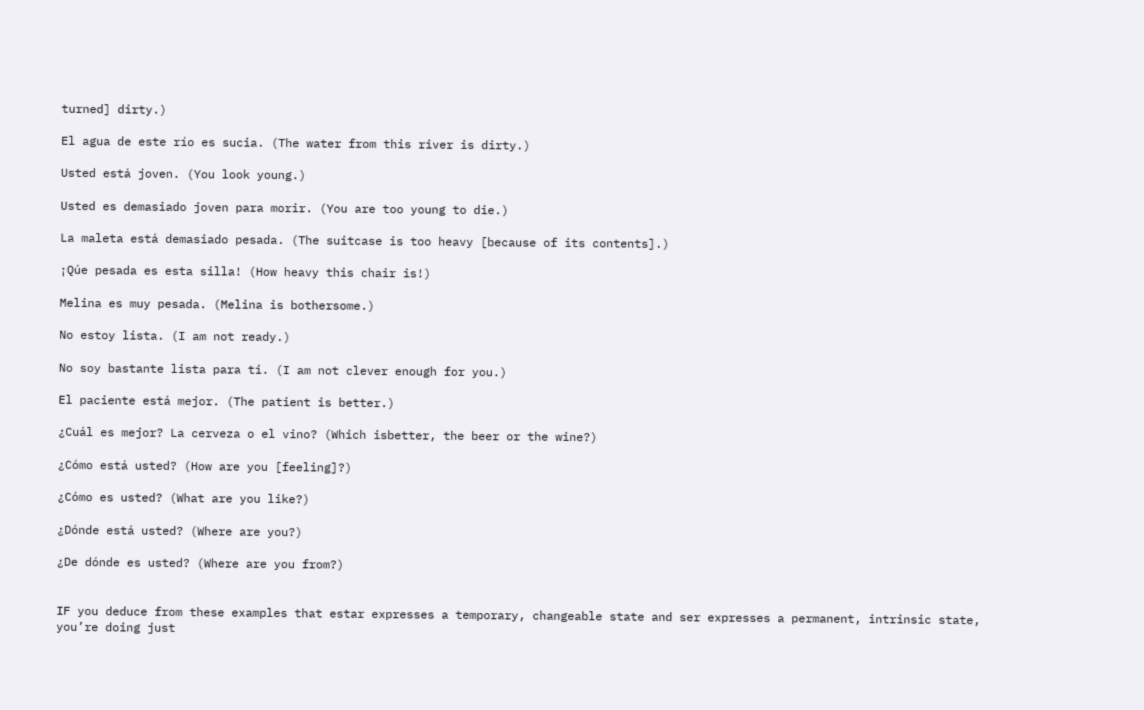turned] dirty.)

El agua de este río es sucia. (The water from this river is dirty.)

Usted está joven. (You look young.)

Usted es demasiado joven para morir. (You are too young to die.)

La maleta está demasiado pesada. (The suitcase is too heavy [because of its contents].)

¡Qúe pesada es esta silla! (How heavy this chair is!)

Melina es muy pesada. (Melina is bothersome.)

No estoy lista. (I am not ready.)

No soy bastante lista para ti. (I am not clever enough for you.)

El paciente está mejor. (The patient is better.)

¿Cuál es mejor? La cerveza o el vino? (Which isbetter, the beer or the wine?)

¿Cómo está usted? (How are you [feeling]?)

¿Cómo es usted? (What are you like?)

¿Dónde está usted? (Where are you?)

¿De dónde es usted? (Where are you from?)


IF you deduce from these examples that estar expresses a temporary, changeable state and ser expresses a permanent, intrinsic state, you’re doing just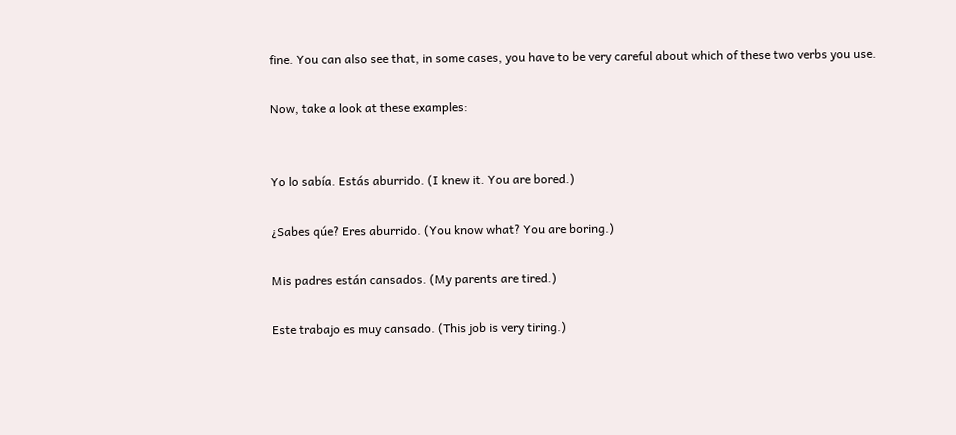fine. You can also see that, in some cases, you have to be very careful about which of these two verbs you use.

Now, take a look at these examples:


Yo lo sabía. Estás aburrido. (I knew it. You are bored.)

¿Sabes qúe? Eres aburrido. (You know what? You are boring.)

Mis padres están cansados. (My parents are tired.)

Este trabajo es muy cansado. (This job is very tiring.)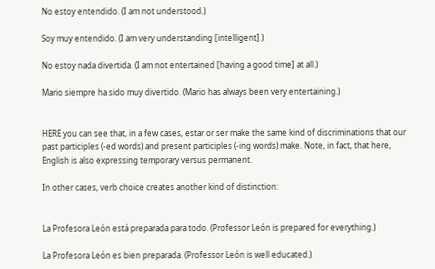No estoy entendido. (I am not understood.)

Soy muy entendido. (I am very understanding [intelligent].)

No estoy nada divertida. (I am not entertained [having a good time] at all.)

Mario siempre ha sido muy divertido. (Mario has always been very entertaining.)


HERE you can see that, in a few cases, estar or ser make the same kind of discriminations that our past participles (-ed words) and present participles (-ing words) make. Note, in fact, that here, English is also expressing temporary versus permanent.

In other cases, verb choice creates another kind of distinction:


La Profesora León está preparada para todo. (Professor León is prepared for everything.)

La Profesora León es bien preparada. (Professor León is well educated.)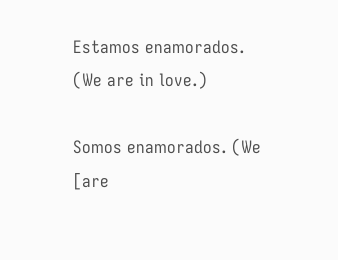Estamos enamorados. (We are in love.)

Somos enamorados. (We [are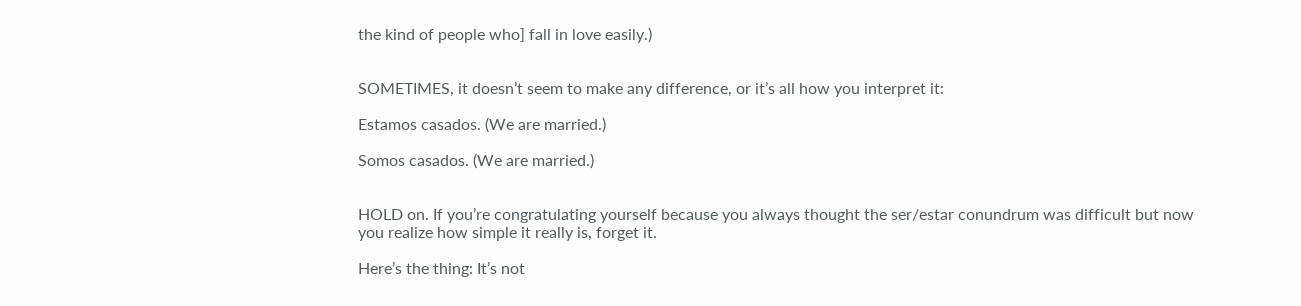the kind of people who] fall in love easily.)


SOMETIMES, it doesn’t seem to make any difference, or it’s all how you interpret it:

Estamos casados. (We are married.)

Somos casados. (We are married.)


HOLD on. If you’re congratulating yourself because you always thought the ser/estar conundrum was difficult but now you realize how simple it really is, forget it.

Here’s the thing: It’s not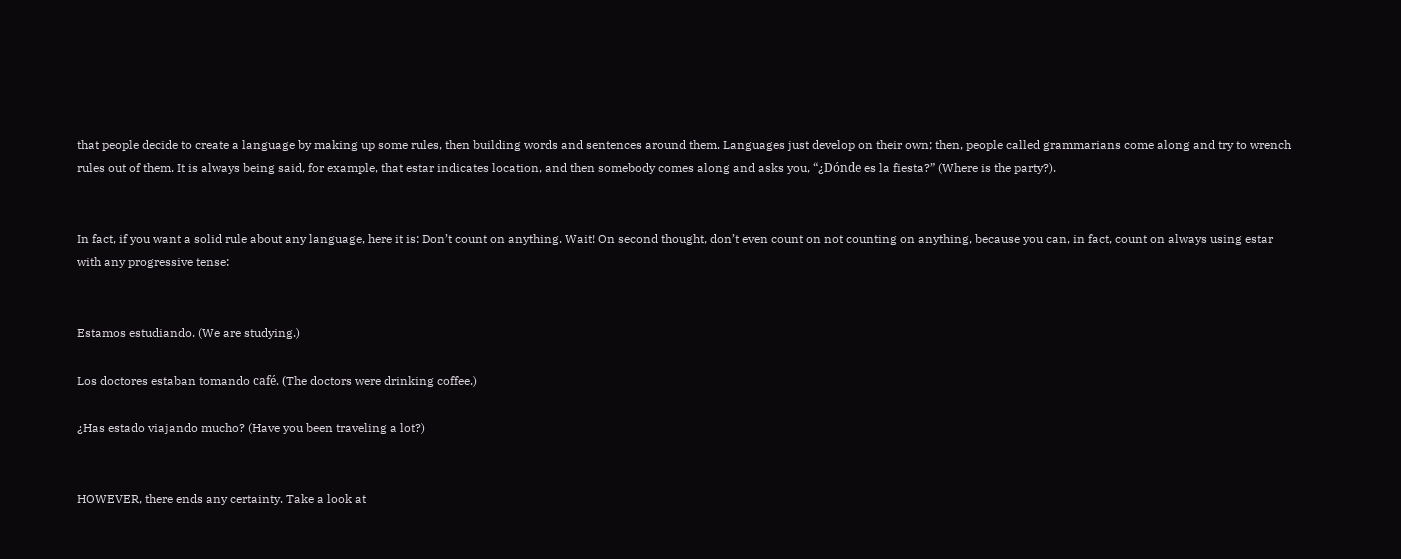that people decide to create a language by making up some rules, then building words and sentences around them. Languages just develop on their own; then, people called grammarians come along and try to wrench rules out of them. It is always being said, for example, that estar indicates location, and then somebody comes along and asks you, “¿Dónde es la fiesta?” (Where is the party?).


In fact, if you want a solid rule about any language, here it is: Don’t count on anything. Wait! On second thought, don’t even count on not counting on anything, because you can, in fact, count on always using estar with any progressive tense:


Estamos estudiando. (We are studying.)

Los doctores estaban tomando café. (The doctors were drinking coffee.)

¿Has estado viajando mucho? (Have you been traveling a lot?)


HOWEVER, there ends any certainty. Take a look at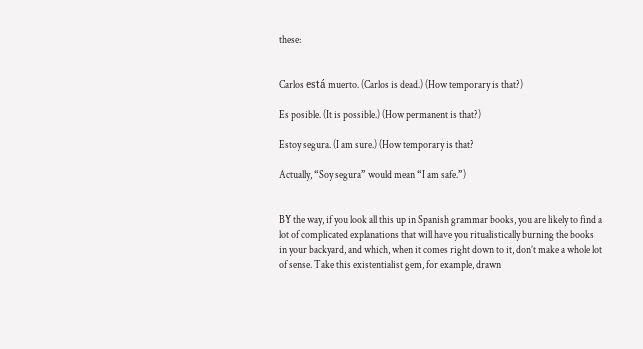these:


Carlos está muerto. (Carlos is dead.) (How temporary is that?)

Es posible. (It is possible.) (How permanent is that?)

Estoy segura. (I am sure.) (How temporary is that?

Actually, “Soy segura” would mean “I am safe.”)


BY the way, if you look all this up in Spanish grammar books, you are likely to find a lot of complicated explanations that will have you ritualistically burning the books in your backyard, and which, when it comes right down to it, don’t make a whole lot of sense. Take this existentialist gem, for example, drawn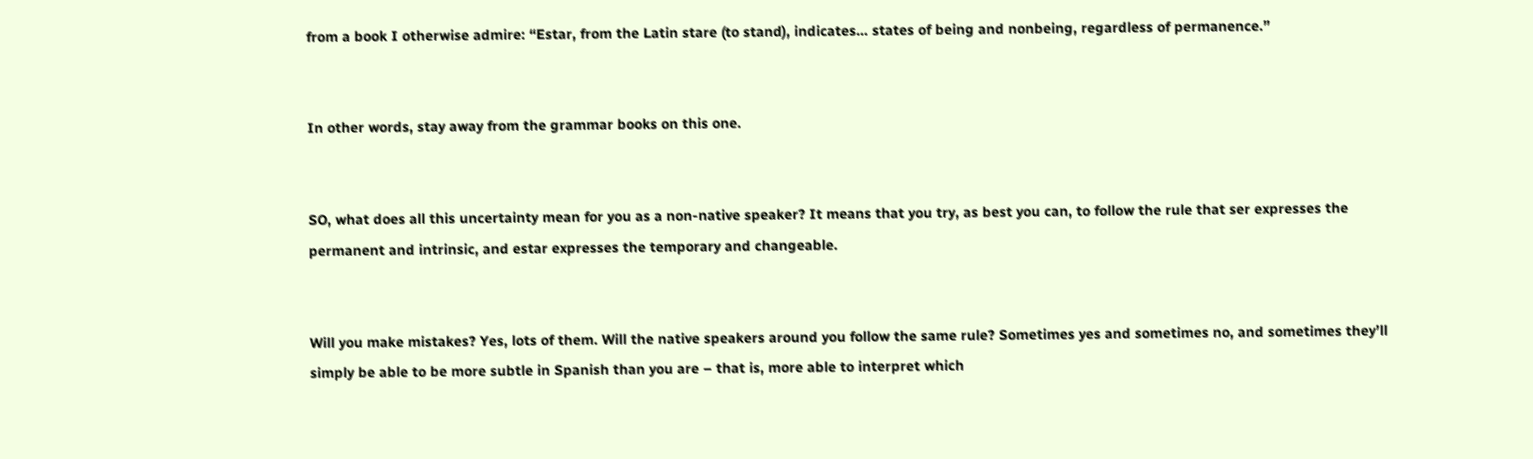from a book I otherwise admire: “Estar, from the Latin stare (to stand), indicates… states of being and nonbeing, regardless of permanence.”


In other words, stay away from the grammar books on this one.


SO, what does all this uncertainty mean for you as a non-native speaker? It means that you try, as best you can, to follow the rule that ser expresses the permanent and intrinsic, and estar expresses the temporary and changeable.


Will you make mistakes? Yes, lots of them. Will the native speakers around you follow the same rule? Sometimes yes and sometimes no, and sometimes they’ll simply be able to be more subtle in Spanish than you are – that is, more able to interpret which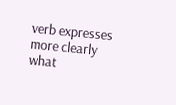verb expresses more clearly what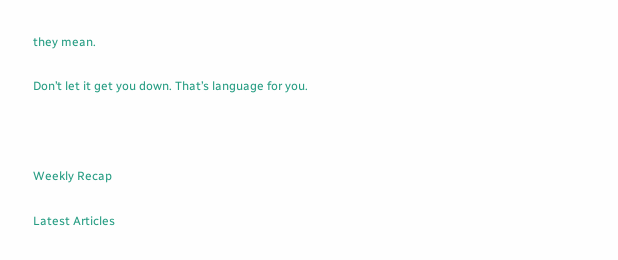they mean.

Don’t let it get you down. That’s language for you.



Weekly Recap

Latest Articles